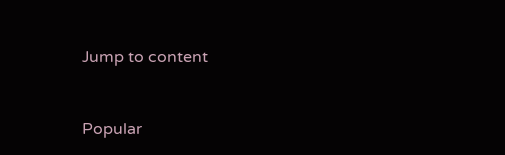Jump to content


Popular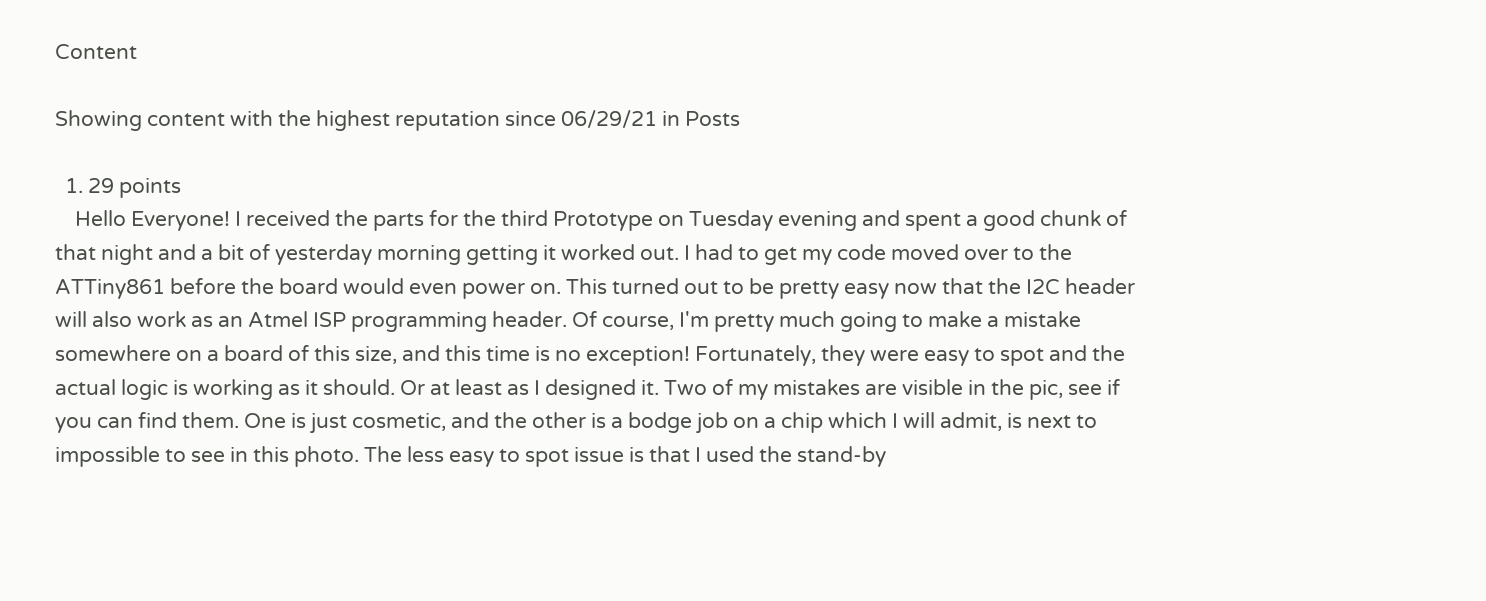Content

Showing content with the highest reputation since 06/29/21 in Posts

  1. 29 points
    Hello Everyone! I received the parts for the third Prototype on Tuesday evening and spent a good chunk of that night and a bit of yesterday morning getting it worked out. I had to get my code moved over to the ATTiny861 before the board would even power on. This turned out to be pretty easy now that the I2C header will also work as an Atmel ISP programming header. Of course, I'm pretty much going to make a mistake somewhere on a board of this size, and this time is no exception! Fortunately, they were easy to spot and the actual logic is working as it should. Or at least as I designed it. Two of my mistakes are visible in the pic, see if you can find them. One is just cosmetic, and the other is a bodge job on a chip which I will admit, is next to impossible to see in this photo. The less easy to spot issue is that I used the stand-by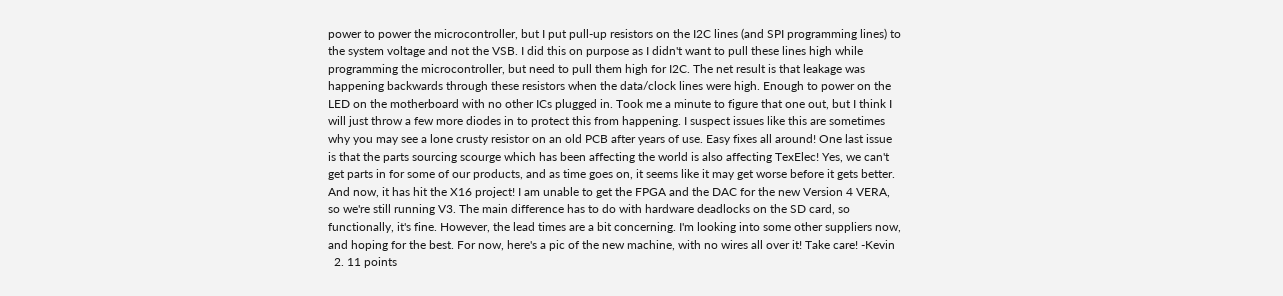power to power the microcontroller, but I put pull-up resistors on the I2C lines (and SPI programming lines) to the system voltage and not the VSB. I did this on purpose as I didn't want to pull these lines high while programming the microcontroller, but need to pull them high for I2C. The net result is that leakage was happening backwards through these resistors when the data/clock lines were high. Enough to power on the LED on the motherboard with no other ICs plugged in. Took me a minute to figure that one out, but I think I will just throw a few more diodes in to protect this from happening. I suspect issues like this are sometimes why you may see a lone crusty resistor on an old PCB after years of use. Easy fixes all around! One last issue is that the parts sourcing scourge which has been affecting the world is also affecting TexElec! Yes, we can't get parts in for some of our products, and as time goes on, it seems like it may get worse before it gets better. And now, it has hit the X16 project! I am unable to get the FPGA and the DAC for the new Version 4 VERA, so we're still running V3. The main difference has to do with hardware deadlocks on the SD card, so functionally, it's fine. However, the lead times are a bit concerning. I'm looking into some other suppliers now, and hoping for the best. For now, here's a pic of the new machine, with no wires all over it! Take care! -Kevin
  2. 11 points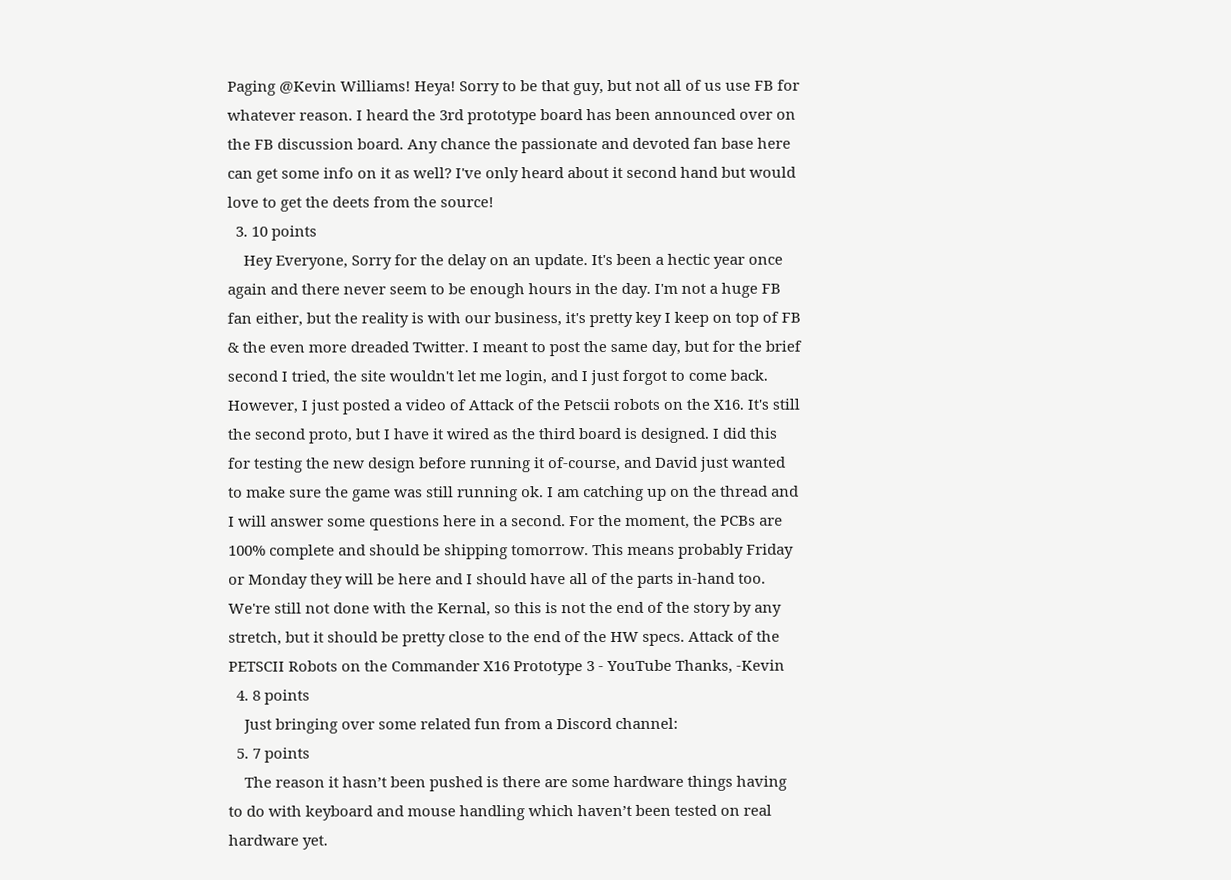Paging @Kevin Williams! Heya! Sorry to be that guy, but not all of us use FB for whatever reason. I heard the 3rd prototype board has been announced over on the FB discussion board. Any chance the passionate and devoted fan base here can get some info on it as well? I've only heard about it second hand but would love to get the deets from the source!
  3. 10 points
    Hey Everyone, Sorry for the delay on an update. It's been a hectic year once again and there never seem to be enough hours in the day. I'm not a huge FB fan either, but the reality is with our business, it's pretty key I keep on top of FB & the even more dreaded Twitter. I meant to post the same day, but for the brief second I tried, the site wouldn't let me login, and I just forgot to come back. However, I just posted a video of Attack of the Petscii robots on the X16. It's still the second proto, but I have it wired as the third board is designed. I did this for testing the new design before running it of-course, and David just wanted to make sure the game was still running ok. I am catching up on the thread and I will answer some questions here in a second. For the moment, the PCBs are 100% complete and should be shipping tomorrow. This means probably Friday or Monday they will be here and I should have all of the parts in-hand too. We're still not done with the Kernal, so this is not the end of the story by any stretch, but it should be pretty close to the end of the HW specs. Attack of the PETSCII Robots on the Commander X16 Prototype 3 - YouTube Thanks, -Kevin
  4. 8 points
    Just bringing over some related fun from a Discord channel:
  5. 7 points
    The reason it hasn’t been pushed is there are some hardware things having to do with keyboard and mouse handling which haven’t been tested on real hardware yet.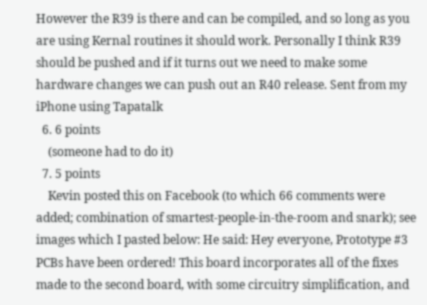However the R39 is there and can be compiled, and so long as you are using Kernal routines it should work. Personally I think R39 should be pushed and if it turns out we need to make some hardware changes we can push out an R40 release. Sent from my iPhone using Tapatalk
  6. 6 points
    (someone had to do it)
  7. 5 points
    Kevin posted this on Facebook (to which 66 comments were added; combination of smartest-people-in-the-room and snark); see images which I pasted below: He said: Hey everyone, Prototype #3 PCBs have been ordered! This board incorporates all of the fixes made to the second board, with some circuitry simplification, and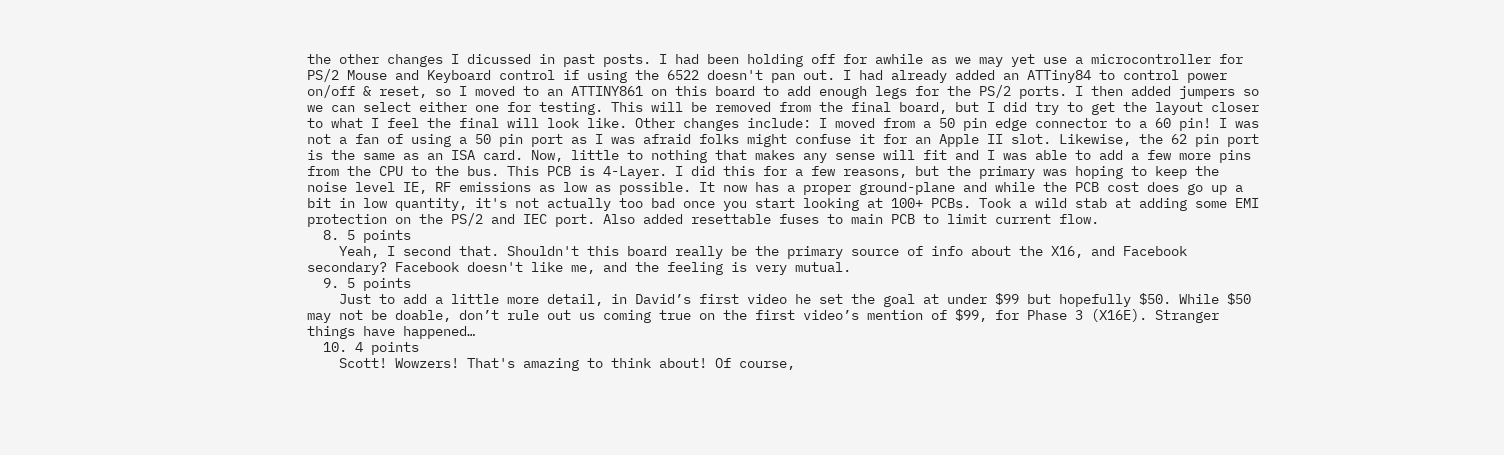the other changes I dicussed in past posts. I had been holding off for awhile as we may yet use a microcontroller for PS/2 Mouse and Keyboard control if using the 6522 doesn't pan out. I had already added an ATTiny84 to control power on/off & reset, so I moved to an ATTINY861 on this board to add enough legs for the PS/2 ports. I then added jumpers so we can select either one for testing. This will be removed from the final board, but I did try to get the layout closer to what I feel the final will look like. Other changes include: I moved from a 50 pin edge connector to a 60 pin! I was not a fan of using a 50 pin port as I was afraid folks might confuse it for an Apple II slot. Likewise, the 62 pin port is the same as an ISA card. Now, little to nothing that makes any sense will fit and I was able to add a few more pins from the CPU to the bus. This PCB is 4-Layer. I did this for a few reasons, but the primary was hoping to keep the noise level IE, RF emissions as low as possible. It now has a proper ground-plane and while the PCB cost does go up a bit in low quantity, it's not actually too bad once you start looking at 100+ PCBs. Took a wild stab at adding some EMI protection on the PS/2 and IEC port. Also added resettable fuses to main PCB to limit current flow.
  8. 5 points
    Yeah, I second that. Shouldn't this board really be the primary source of info about the X16, and Facebook secondary? Facebook doesn't like me, and the feeling is very mutual.
  9. 5 points
    Just to add a little more detail, in David’s first video he set the goal at under $99 but hopefully $50. While $50 may not be doable, don’t rule out us coming true on the first video’s mention of $99, for Phase 3 (X16E). Stranger things have happened…
  10. 4 points
    Scott! Wowzers! That's amazing to think about! Of course,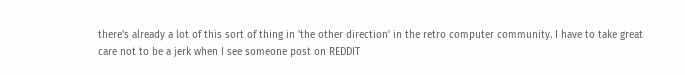there's already a lot of this sort of thing in 'the other direction' in the retro computer community. I have to take great care not to be a jerk when I see someone post on REDDIT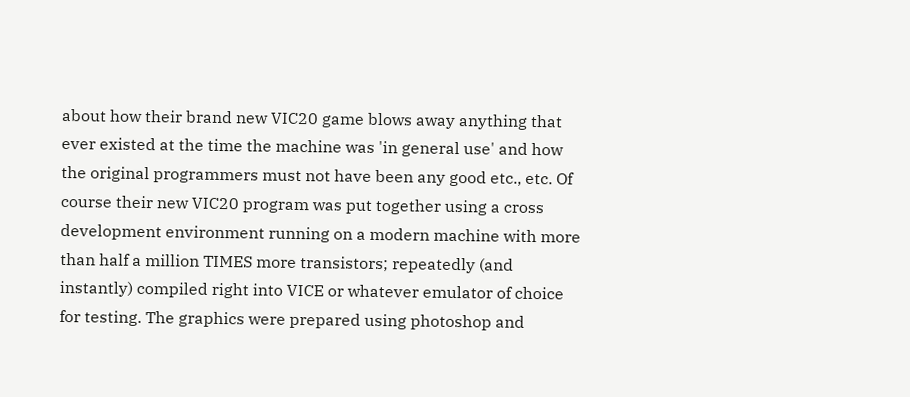about how their brand new VIC20 game blows away anything that ever existed at the time the machine was 'in general use' and how the original programmers must not have been any good etc., etc. Of course their new VIC20 program was put together using a cross development environment running on a modern machine with more than half a million TIMES more transistors; repeatedly (and instantly) compiled right into VICE or whatever emulator of choice for testing. The graphics were prepared using photoshop and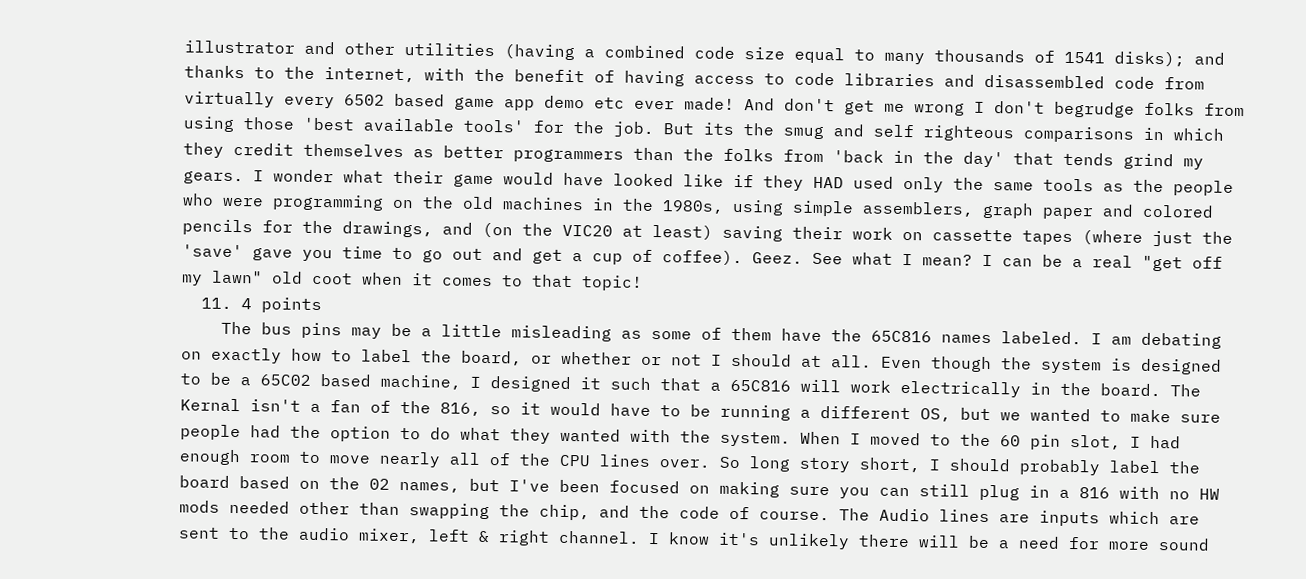illustrator and other utilities (having a combined code size equal to many thousands of 1541 disks); and thanks to the internet, with the benefit of having access to code libraries and disassembled code from virtually every 6502 based game app demo etc ever made! And don't get me wrong I don't begrudge folks from using those 'best available tools' for the job. But its the smug and self righteous comparisons in which they credit themselves as better programmers than the folks from 'back in the day' that tends grind my gears. I wonder what their game would have looked like if they HAD used only the same tools as the people who were programming on the old machines in the 1980s, using simple assemblers, graph paper and colored pencils for the drawings, and (on the VIC20 at least) saving their work on cassette tapes (where just the 'save' gave you time to go out and get a cup of coffee). Geez. See what I mean? I can be a real "get off my lawn" old coot when it comes to that topic!
  11. 4 points
    The bus pins may be a little misleading as some of them have the 65C816 names labeled. I am debating on exactly how to label the board, or whether or not I should at all. Even though the system is designed to be a 65C02 based machine, I designed it such that a 65C816 will work electrically in the board. The Kernal isn't a fan of the 816, so it would have to be running a different OS, but we wanted to make sure people had the option to do what they wanted with the system. When I moved to the 60 pin slot, I had enough room to move nearly all of the CPU lines over. So long story short, I should probably label the board based on the 02 names, but I've been focused on making sure you can still plug in a 816 with no HW mods needed other than swapping the chip, and the code of course. The Audio lines are inputs which are sent to the audio mixer, left & right channel. I know it's unlikely there will be a need for more sound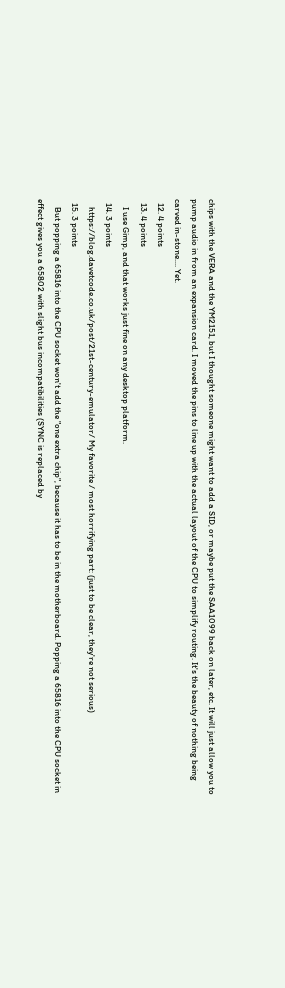chips with the VERA and the YM2151, but I thought someone might want to add a SID, or maybe put the SAA1099 back on later, etc. It will just allow you to pump audio in from an expansion card. I moved the pins to line up with the actual layout of the CPU to simplify routing. It's the beauty of nothing being carved in-stone.... Yet.
  12. 4 points
  13. 4 points
    I use Gimp, and that works just fine on any desktop platform.
  14. 3 points
    https://blog.davetcode.co.uk/post/21st-century-emulator/ My favorite / most horrifying part: (just to be clear, they're not serious)
  15. 3 points
    But popping a 65816 into the CPU socket won't add the "one extra chip", because it has to be in the motherboard. Popping a 65816 into the CPU socket in effect gives you a 65802 with slight bus incompatibilities (SYNC is replaced by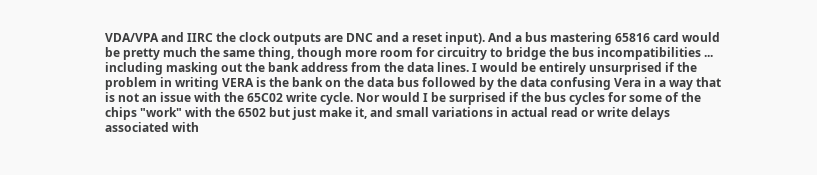VDA/VPA and IIRC the clock outputs are DNC and a reset input). And a bus mastering 65816 card would be pretty much the same thing, though more room for circuitry to bridge the bus incompatibilities ... including masking out the bank address from the data lines. I would be entirely unsurprised if the problem in writing VERA is the bank on the data bus followed by the data confusing Vera in a way that is not an issue with the 65C02 write cycle. Nor would I be surprised if the bus cycles for some of the chips "work" with the 6502 but just make it, and small variations in actual read or write delays associated with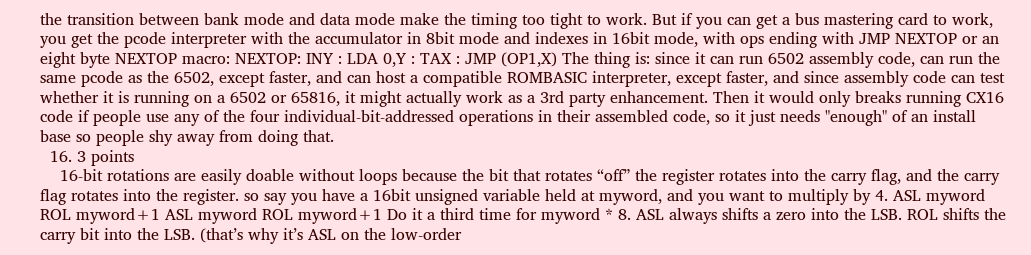the transition between bank mode and data mode make the timing too tight to work. But if you can get a bus mastering card to work, you get the pcode interpreter with the accumulator in 8bit mode and indexes in 16bit mode, with ops ending with JMP NEXTOP or an eight byte NEXTOP macro: NEXTOP: INY : LDA 0,Y : TAX : JMP (OP1,X) The thing is: since it can run 6502 assembly code, can run the same pcode as the 6502, except faster, and can host a compatible ROMBASIC interpreter, except faster, and since assembly code can test whether it is running on a 6502 or 65816, it might actually work as a 3rd party enhancement. Then it would only breaks running CX16 code if people use any of the four individual-bit-addressed operations in their assembled code, so it just needs "enough" of an install base so people shy away from doing that.
  16. 3 points
    16-bit rotations are easily doable without loops because the bit that rotates “off” the register rotates into the carry flag, and the carry flag rotates into the register. so say you have a 16bit unsigned variable held at myword, and you want to multiply by 4. ASL myword ROL myword+1 ASL myword ROL myword+1 Do it a third time for myword * 8. ASL always shifts a zero into the LSB. ROL shifts the carry bit into the LSB. (that’s why it’s ASL on the low-order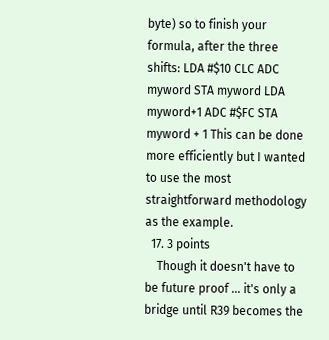byte) so to finish your formula, after the three shifts: LDA #$10 CLC ADC myword STA myword LDA myword+1 ADC #$FC STA myword + 1 This can be done more efficiently but I wanted to use the most straightforward methodology as the example.
  17. 3 points
    Though it doesn't have to be future proof ... it's only a bridge until R39 becomes the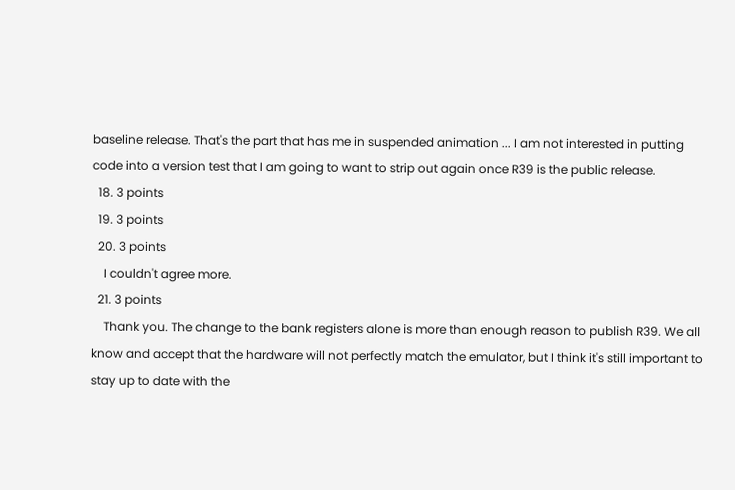baseline release. That's the part that has me in suspended animation ... I am not interested in putting code into a version test that I am going to want to strip out again once R39 is the public release.
  18. 3 points
  19. 3 points
  20. 3 points
    I couldn't agree more.
  21. 3 points
    Thank you. The change to the bank registers alone is more than enough reason to publish R39. We all know and accept that the hardware will not perfectly match the emulator, but I think it's still important to stay up to date with the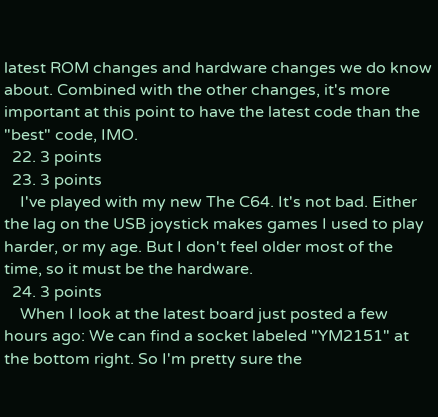latest ROM changes and hardware changes we do know about. Combined with the other changes, it's more important at this point to have the latest code than the "best" code, IMO.
  22. 3 points
  23. 3 points
    I've played with my new The C64. It's not bad. Either the lag on the USB joystick makes games I used to play harder, or my age. But I don't feel older most of the time, so it must be the hardware.
  24. 3 points
    When I look at the latest board just posted a few hours ago: We can find a socket labeled "YM2151" at the bottom right. So I'm pretty sure the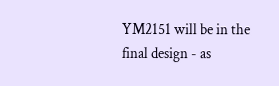YM2151 will be in the final design - as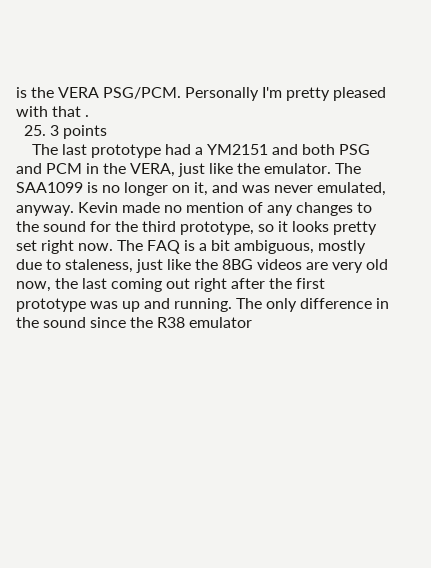is the VERA PSG/PCM. Personally I'm pretty pleased with that .
  25. 3 points
    The last prototype had a YM2151 and both PSG and PCM in the VERA, just like the emulator. The SAA1099 is no longer on it, and was never emulated, anyway. Kevin made no mention of any changes to the sound for the third prototype, so it looks pretty set right now. The FAQ is a bit ambiguous, mostly due to staleness, just like the 8BG videos are very old now, the last coming out right after the first prototype was up and running. The only difference in the sound since the R38 emulator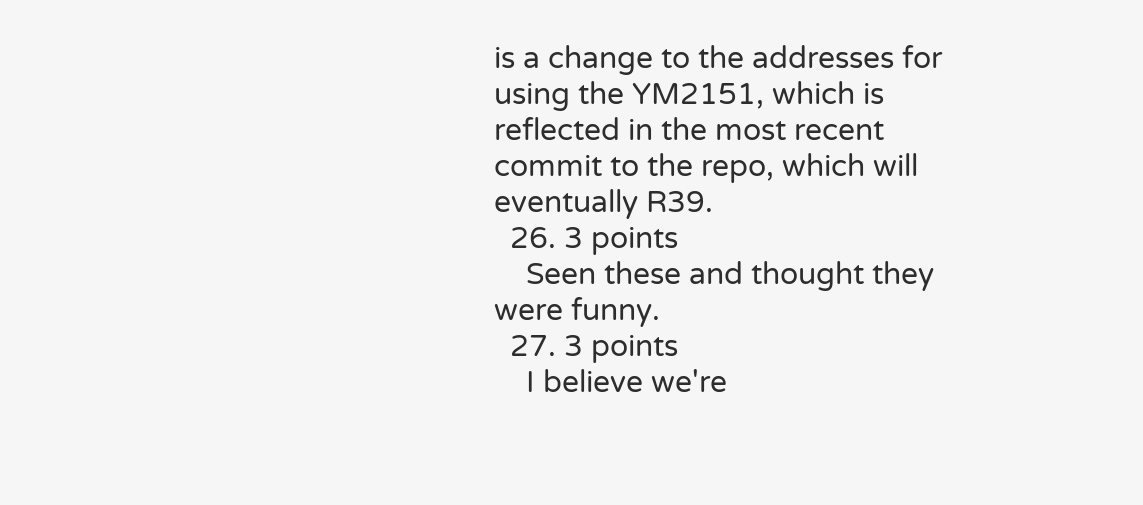is a change to the addresses for using the YM2151, which is reflected in the most recent commit to the repo, which will eventually R39.
  26. 3 points
    Seen these and thought they were funny.
  27. 3 points
    I believe we're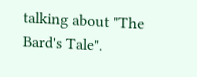talking about "The Bard's Tale".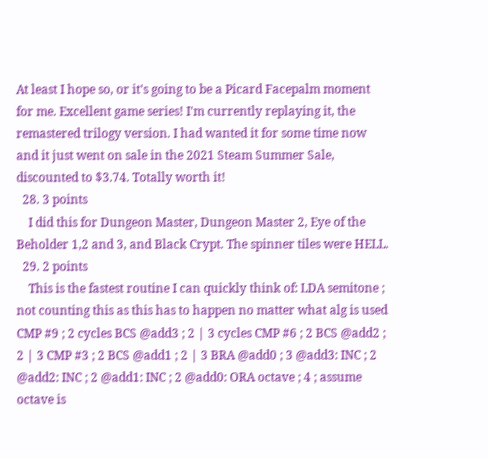At least I hope so, or it's going to be a Picard Facepalm moment for me. Excellent game series! I'm currently replaying it, the remastered trilogy version. I had wanted it for some time now and it just went on sale in the 2021 Steam Summer Sale, discounted to $3.74. Totally worth it!
  28. 3 points
    I did this for Dungeon Master, Dungeon Master 2, Eye of the Beholder 1,2 and 3, and Black Crypt. The spinner tiles were HELL.
  29. 2 points
    This is the fastest routine I can quickly think of: LDA semitone ; not counting this as this has to happen no matter what alg is used CMP #9 ; 2 cycles BCS @add3 ; 2 | 3 cycles CMP #6 ; 2 BCS @add2 ; 2 | 3 CMP #3 ; 2 BCS @add1 ; 2 | 3 BRA @add0 ; 3 @add3: INC ; 2 @add2: INC ; 2 @add1: INC ; 2 @add0: ORA octave ; 4 ; assume octave is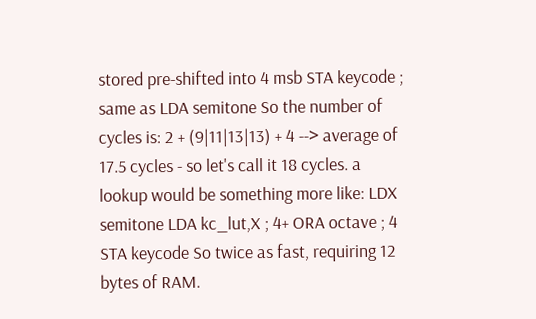stored pre-shifted into 4 msb STA keycode ; same as LDA semitone So the number of cycles is: 2 + (9|11|13|13) + 4 --> average of 17.5 cycles - so let's call it 18 cycles. a lookup would be something more like: LDX semitone LDA kc_lut,X ; 4+ ORA octave ; 4 STA keycode So twice as fast, requiring 12 bytes of RAM.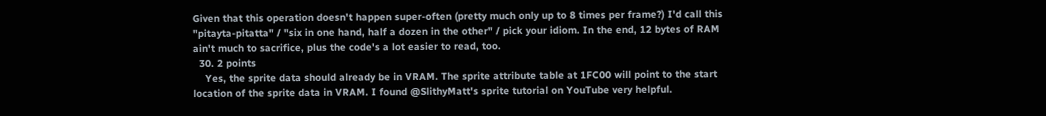Given that this operation doesn't happen super-often (pretty much only up to 8 times per frame?) I'd call this "pitayta-pitatta" / "six in one hand, half a dozen in the other" / pick your idiom. In the end, 12 bytes of RAM ain't much to sacrifice, plus the code's a lot easier to read, too.
  30. 2 points
    Yes, the sprite data should already be in VRAM. The sprite attribute table at 1FC00 will point to the start location of the sprite data in VRAM. I found @SlithyMatt's sprite tutorial on YouTube very helpful.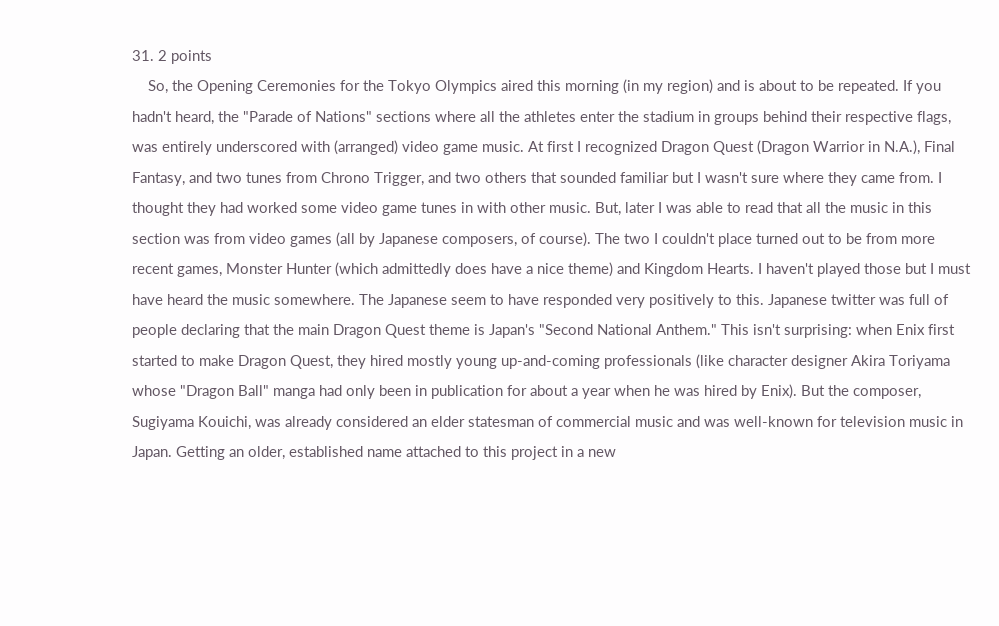31. 2 points
    So, the Opening Ceremonies for the Tokyo Olympics aired this morning (in my region) and is about to be repeated. If you hadn't heard, the "Parade of Nations" sections where all the athletes enter the stadium in groups behind their respective flags, was entirely underscored with (arranged) video game music. At first I recognized Dragon Quest (Dragon Warrior in N.A.), Final Fantasy, and two tunes from Chrono Trigger, and two others that sounded familiar but I wasn't sure where they came from. I thought they had worked some video game tunes in with other music. But, later I was able to read that all the music in this section was from video games (all by Japanese composers, of course). The two I couldn't place turned out to be from more recent games, Monster Hunter (which admittedly does have a nice theme) and Kingdom Hearts. I haven't played those but I must have heard the music somewhere. The Japanese seem to have responded very positively to this. Japanese twitter was full of people declaring that the main Dragon Quest theme is Japan's "Second National Anthem." This isn't surprising: when Enix first started to make Dragon Quest, they hired mostly young up-and-coming professionals (like character designer Akira Toriyama whose "Dragon Ball" manga had only been in publication for about a year when he was hired by Enix). But the composer, Sugiyama Kouichi, was already considered an elder statesman of commercial music and was well-known for television music in Japan. Getting an older, established name attached to this project in a new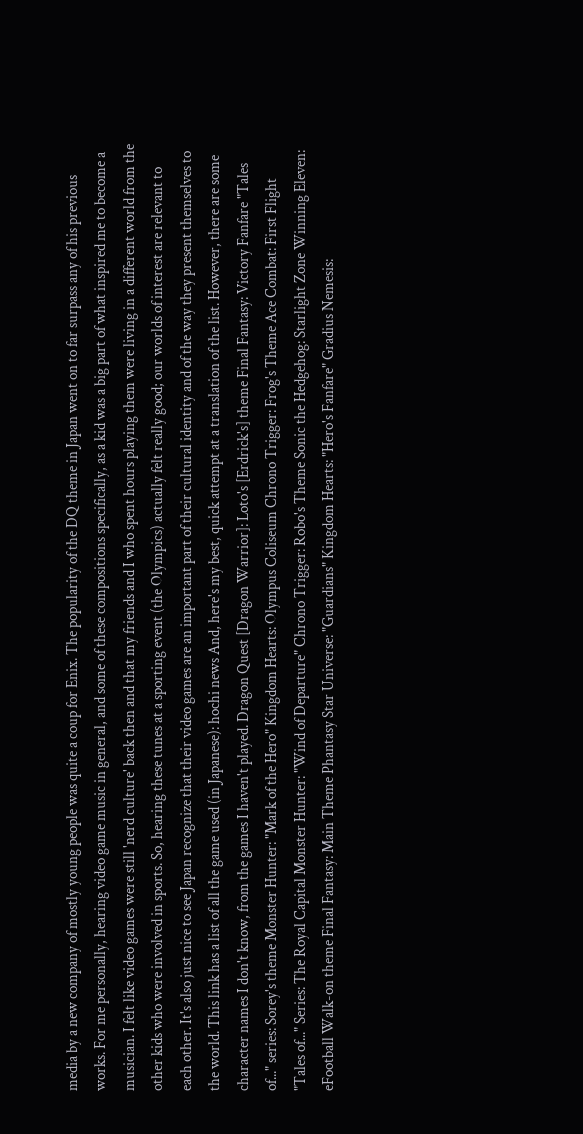media by a new company of mostly young people was quite a coup for Enix. The popularity of the DQ theme in Japan went on to far surpass any of his previous works. For me personally, hearing video game music in general, and some of these compositions specifically, as a kid was a big part of what inspired me to become a musician. I felt like video games were still 'nerd culture' back then and that my friends and I who spent hours playing them were living in a different world from the other kids who were involved in sports. So, hearing these tunes at a sporting event (the Olympics) actually felt really good; our worlds of interest are relevant to each other. It's also just nice to see Japan recognize that their video games are an important part of their cultural identity and of the way they present themselves to the world. This link has a list of all the game used (in Japanese): hochi news And, here's my best, quick attempt at a translation of the list. However, there are some character names I don't know, from the games I haven't played. Dragon Quest [Dragon Warrior]: Loto's [Erdrick's] theme Final Fantasy: Victory Fanfare "Tales of..." series: Sorey's theme Monster Hunter: "Mark of the Hero" Kingdom Hearts: Olympus Coliseum Chrono Trigger: Frog's Theme Ace Combat: First Flight "Tales of..." Series: The Royal Capital Monster Hunter: "Wind of Departure" Chrono Trigger: Robo's Theme Sonic the Hedgehog: Starlight Zone Winning Eleven: eFootball Walk-on theme Final Fantasy: Main Theme Phantasy Star Universe: "Guardians" Kingdom Hearts: "Hero's Fanfare" Gradius Nemesis: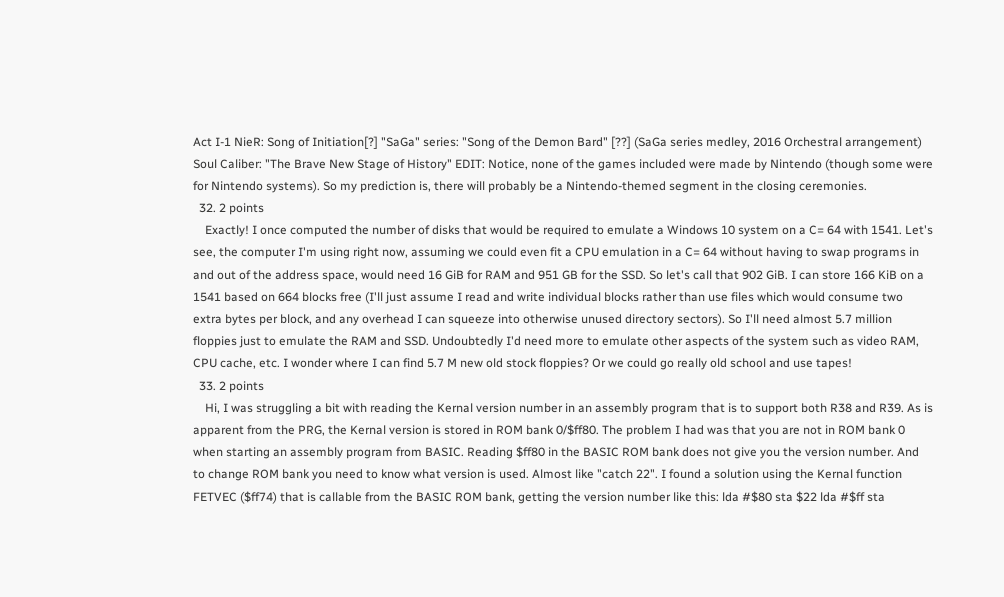Act I-1 NieR: Song of Initiation[?] "SaGa" series: "Song of the Demon Bard" [??] (SaGa series medley, 2016 Orchestral arrangement) Soul Caliber: "The Brave New Stage of History" EDIT: Notice, none of the games included were made by Nintendo (though some were for Nintendo systems). So my prediction is, there will probably be a Nintendo-themed segment in the closing ceremonies.
  32. 2 points
    Exactly! I once computed the number of disks that would be required to emulate a Windows 10 system on a C= 64 with 1541. Let's see, the computer I'm using right now, assuming we could even fit a CPU emulation in a C= 64 without having to swap programs in and out of the address space, would need 16 GiB for RAM and 951 GB for the SSD. So let's call that 902 GiB. I can store 166 KiB on a 1541 based on 664 blocks free (I'll just assume I read and write individual blocks rather than use files which would consume two extra bytes per block, and any overhead I can squeeze into otherwise unused directory sectors). So I'll need almost 5.7 million floppies just to emulate the RAM and SSD. Undoubtedly I'd need more to emulate other aspects of the system such as video RAM, CPU cache, etc. I wonder where I can find 5.7 M new old stock floppies? Or we could go really old school and use tapes!
  33. 2 points
    Hi, I was struggling a bit with reading the Kernal version number in an assembly program that is to support both R38 and R39. As is apparent from the PRG, the Kernal version is stored in ROM bank 0/$ff80. The problem I had was that you are not in ROM bank 0 when starting an assembly program from BASIC. Reading $ff80 in the BASIC ROM bank does not give you the version number. And to change ROM bank you need to know what version is used. Almost like "catch 22". I found a solution using the Kernal function FETVEC ($ff74) that is callable from the BASIC ROM bank, getting the version number like this: lda #$80 sta $22 lda #$ff sta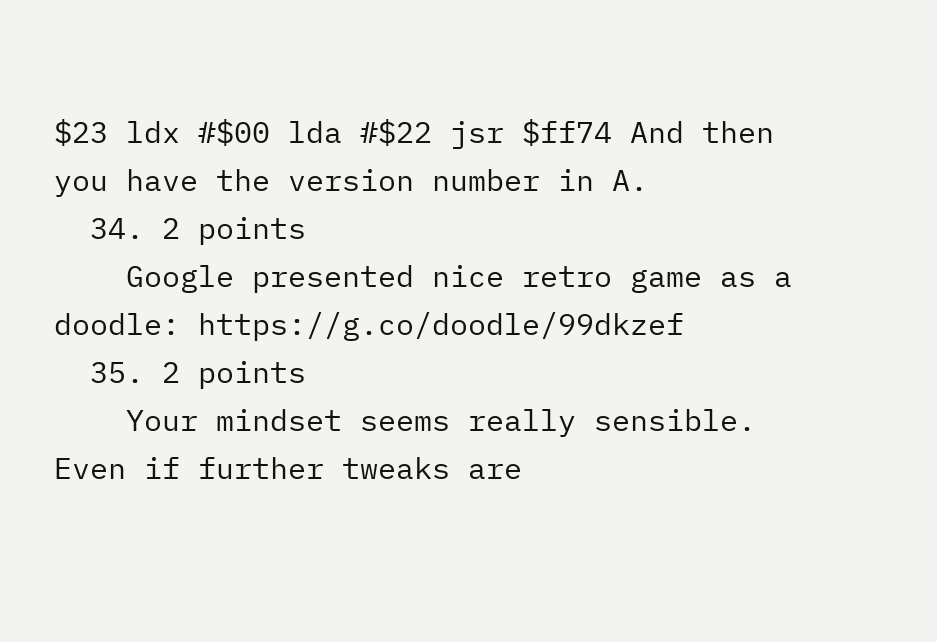$23 ldx #$00 lda #$22 jsr $ff74 And then you have the version number in A.
  34. 2 points
    Google presented nice retro game as a doodle: https://g.co/doodle/99dkzef
  35. 2 points
    Your mindset seems really sensible. Even if further tweaks are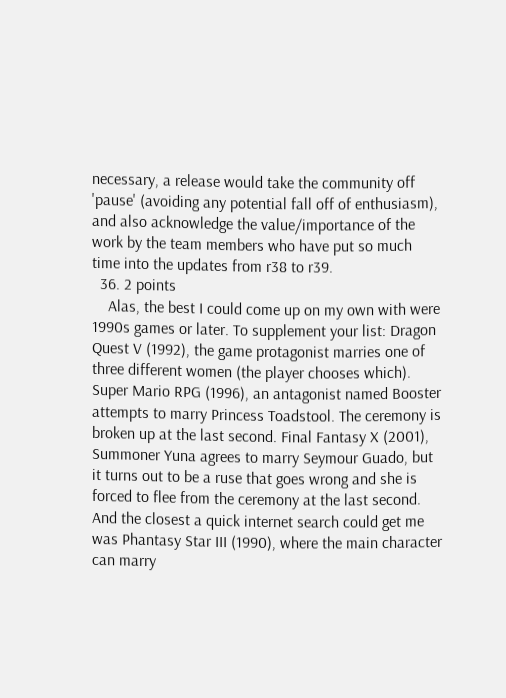necessary, a release would take the community off 'pause' (avoiding any potential fall off of enthusiasm), and also acknowledge the value/importance of the work by the team members who have put so much time into the updates from r38 to r39.
  36. 2 points
    Alas, the best I could come up on my own with were 1990s games or later. To supplement your list: Dragon Quest V (1992), the game protagonist marries one of three different women (the player chooses which). Super Mario RPG (1996), an antagonist named Booster attempts to marry Princess Toadstool. The ceremony is broken up at the last second. Final Fantasy X (2001), Summoner Yuna agrees to marry Seymour Guado, but it turns out to be a ruse that goes wrong and she is forced to flee from the ceremony at the last second. And the closest a quick internet search could get me was Phantasy Star III (1990), where the main character can marry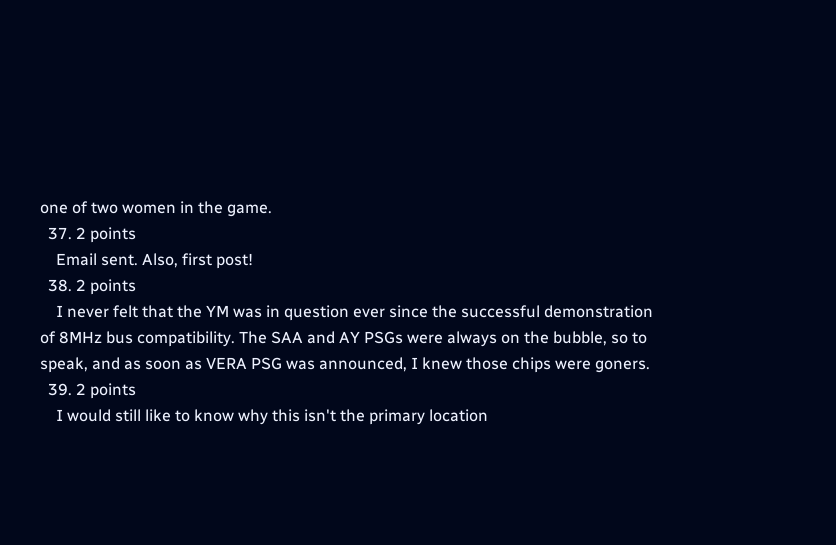one of two women in the game.
  37. 2 points
    Email sent. Also, first post!
  38. 2 points
    I never felt that the YM was in question ever since the successful demonstration of 8MHz bus compatibility. The SAA and AY PSGs were always on the bubble, so to speak, and as soon as VERA PSG was announced, I knew those chips were goners.
  39. 2 points
    I would still like to know why this isn't the primary location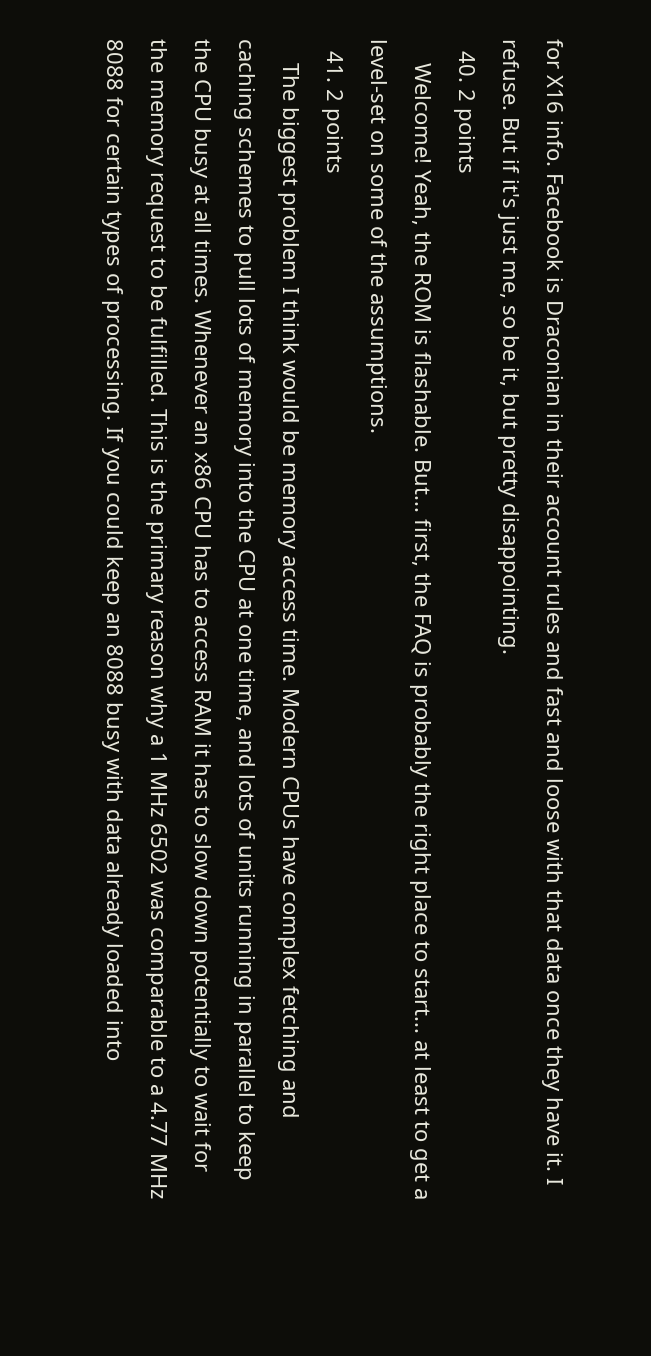for X16 info. Facebook is Draconian in their account rules and fast and loose with that data once they have it. I refuse. But if it's just me, so be it, but pretty disappointing.
  40. 2 points
    Welcome! Yeah, the ROM is flashable. But... first, the FAQ is probably the right place to start... at least to get a level-set on some of the assumptions.
  41. 2 points
    The biggest problem I think would be memory access time. Modern CPUs have complex fetching and caching schemes to pull lots of memory into the CPU at one time, and lots of units running in parallel to keep the CPU busy at all times. Whenever an x86 CPU has to access RAM it has to slow down potentially to wait for the memory request to be fulfilled. This is the primary reason why a 1 MHz 6502 was comparable to a 4.77 MHz 8088 for certain types of processing. If you could keep an 8088 busy with data already loaded into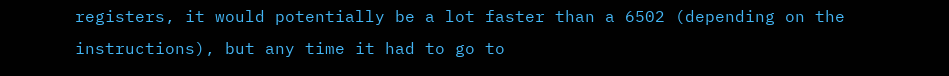registers, it would potentially be a lot faster than a 6502 (depending on the instructions), but any time it had to go to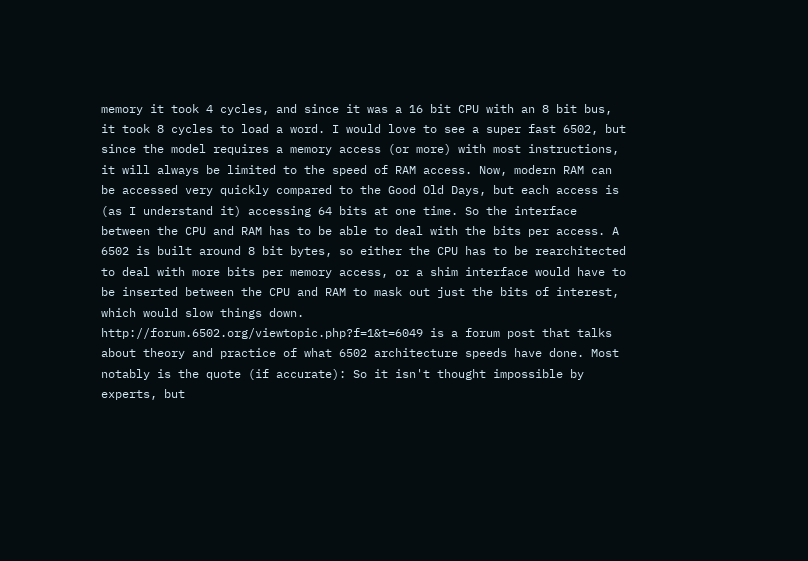memory it took 4 cycles, and since it was a 16 bit CPU with an 8 bit bus, it took 8 cycles to load a word. I would love to see a super fast 6502, but since the model requires a memory access (or more) with most instructions, it will always be limited to the speed of RAM access. Now, modern RAM can be accessed very quickly compared to the Good Old Days, but each access is (as I understand it) accessing 64 bits at one time. So the interface between the CPU and RAM has to be able to deal with the bits per access. A 6502 is built around 8 bit bytes, so either the CPU has to be rearchitected to deal with more bits per memory access, or a shim interface would have to be inserted between the CPU and RAM to mask out just the bits of interest, which would slow things down. http://forum.6502.org/viewtopic.php?f=1&t=6049 is a forum post that talks about theory and practice of what 6502 architecture speeds have done. Most notably is the quote (if accurate): So it isn't thought impossible by experts, but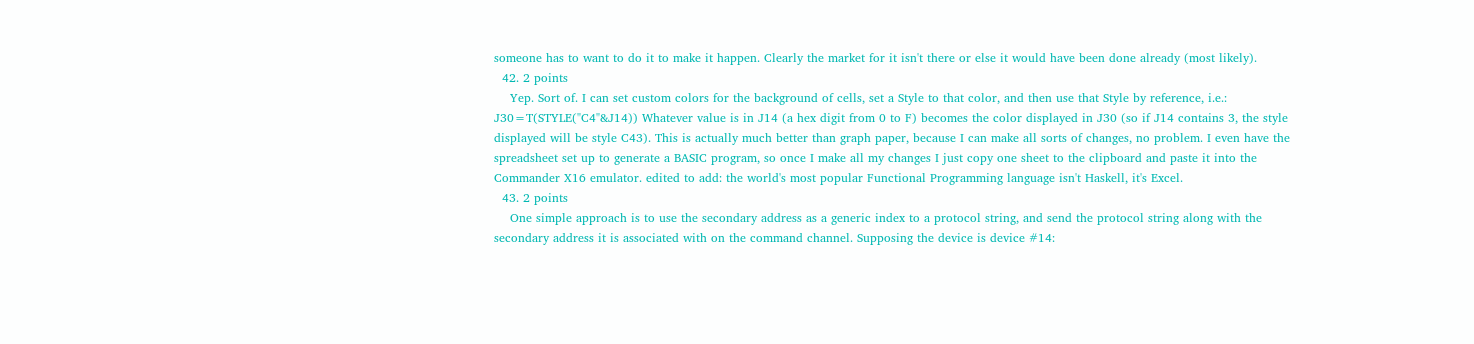someone has to want to do it to make it happen. Clearly the market for it isn't there or else it would have been done already (most likely).
  42. 2 points
    Yep. Sort of. I can set custom colors for the background of cells, set a Style to that color, and then use that Style by reference, i.e.: J30=T(STYLE("C4"&J14)) Whatever value is in J14 (a hex digit from 0 to F) becomes the color displayed in J30 (so if J14 contains 3, the style displayed will be style C43). This is actually much better than graph paper, because I can make all sorts of changes, no problem. I even have the spreadsheet set up to generate a BASIC program, so once I make all my changes I just copy one sheet to the clipboard and paste it into the Commander X16 emulator. edited to add: the world's most popular Functional Programming language isn't Haskell, it's Excel.
  43. 2 points
    One simple approach is to use the secondary address as a generic index to a protocol string, and send the protocol string along with the secondary address it is associated with on the command channel. Supposing the device is device #14: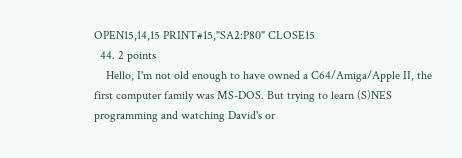OPEN15,14,15 PRINT#15,"SA2:P80" CLOSE15
  44. 2 points
    Hello, I'm not old enough to have owned a C64/Amiga/Apple II, the first computer family was MS-DOS. But trying to learn (S)NES programming and watching David's or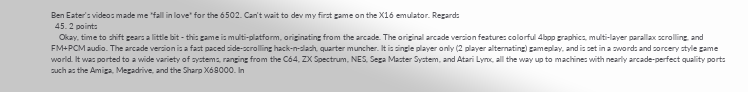Ben Eater's videos made me *fall in love* for the 6502. Can't wait to dev my first game on the X16 emulator. Regards
  45. 2 points
    Okay, time to shift gears a little bit - this game is multi-platform, originating from the arcade. The original arcade version features colorful 4bpp graphics, multi-layer parallax scrolling, and FM+PCM audio. The arcade version is a fast paced side-scrolling hack-n-slash, quarter muncher. It is single player only (2 player alternating) gameplay, and is set in a swords and sorcery style game world. It was ported to a wide variety of systems, ranging from the C64, ZX Spectrum, NES, Sega Master System, and Atari Lynx, all the way up to machines with nearly arcade-perfect quality ports such as the Amiga, Megadrive, and the Sharp X68000. In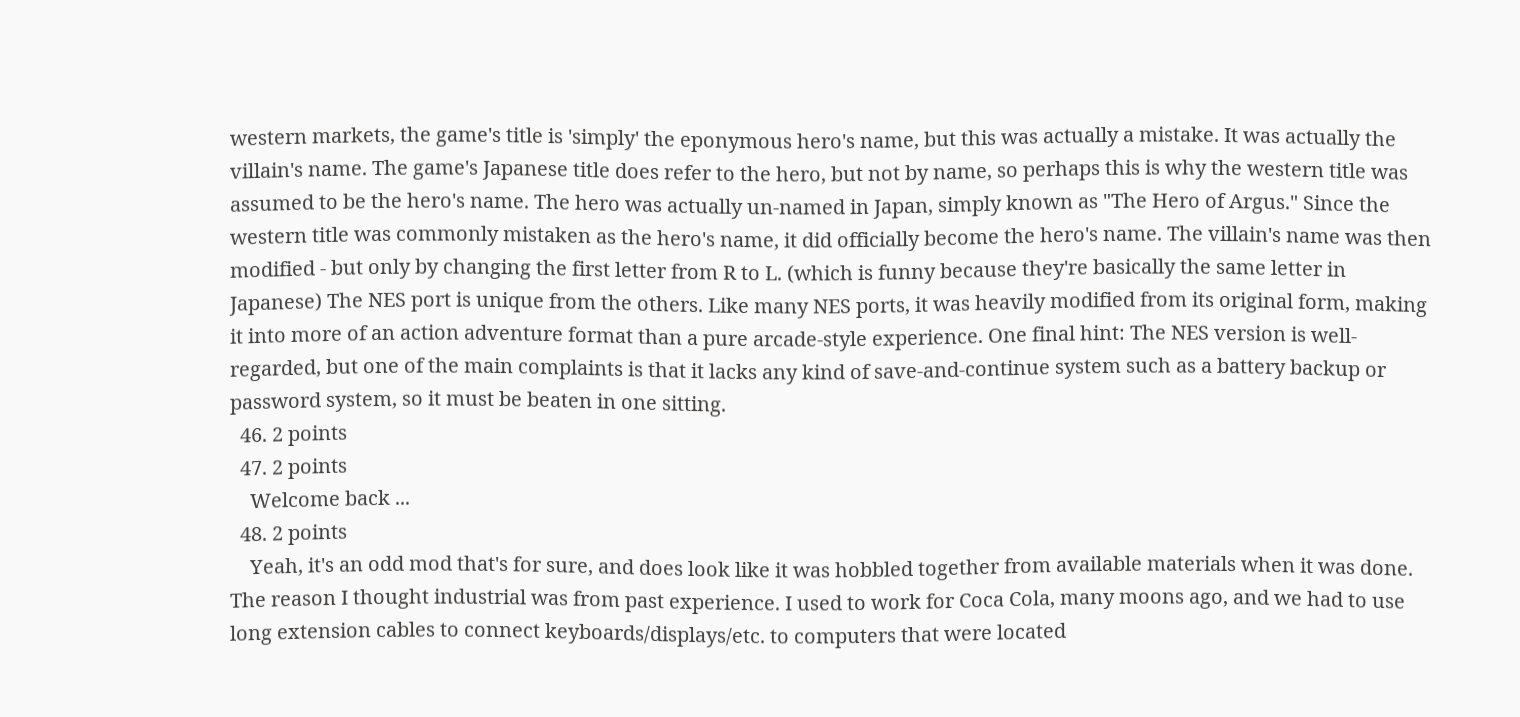western markets, the game's title is 'simply' the eponymous hero's name, but this was actually a mistake. It was actually the villain's name. The game's Japanese title does refer to the hero, but not by name, so perhaps this is why the western title was assumed to be the hero's name. The hero was actually un-named in Japan, simply known as "The Hero of Argus." Since the western title was commonly mistaken as the hero's name, it did officially become the hero's name. The villain's name was then modified - but only by changing the first letter from R to L. (which is funny because they're basically the same letter in Japanese) The NES port is unique from the others. Like many NES ports, it was heavily modified from its original form, making it into more of an action adventure format than a pure arcade-style experience. One final hint: The NES version is well-regarded, but one of the main complaints is that it lacks any kind of save-and-continue system such as a battery backup or password system, so it must be beaten in one sitting.
  46. 2 points
  47. 2 points
    Welcome back ...
  48. 2 points
    Yeah, it's an odd mod that's for sure, and does look like it was hobbled together from available materials when it was done. The reason I thought industrial was from past experience. I used to work for Coca Cola, many moons ago, and we had to use long extension cables to connect keyboards/displays/etc. to computers that were located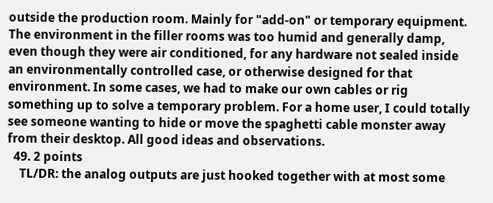outside the production room. Mainly for "add-on" or temporary equipment. The environment in the filler rooms was too humid and generally damp, even though they were air conditioned, for any hardware not sealed inside an environmentally controlled case, or otherwise designed for that environment. In some cases, we had to make our own cables or rig something up to solve a temporary problem. For a home user, I could totally see someone wanting to hide or move the spaghetti cable monster away from their desktop. All good ideas and observations.
  49. 2 points
    TL/DR: the analog outputs are just hooked together with at most some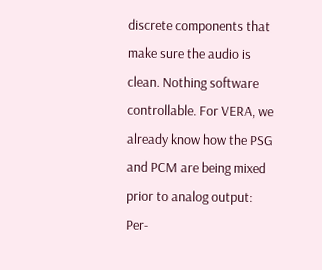discrete components that make sure the audio is clean. Nothing software controllable. For VERA, we already know how the PSG and PCM are being mixed prior to analog output: Per-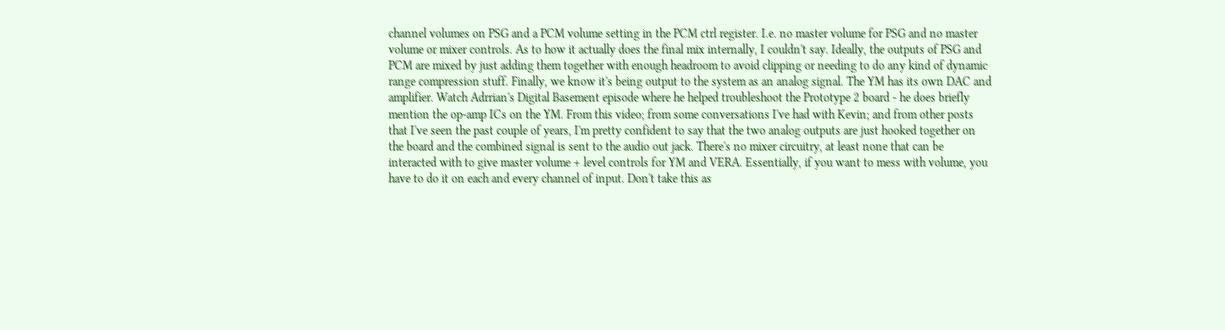channel volumes on PSG and a PCM volume setting in the PCM ctrl register. I.e. no master volume for PSG and no master volume or mixer controls. As to how it actually does the final mix internally, I couldn't say. Ideally, the outputs of PSG and PCM are mixed by just adding them together with enough headroom to avoid clipping or needing to do any kind of dynamic range compression stuff. Finally, we know it's being output to the system as an analog signal. The YM has its own DAC and amplifier. Watch Adrrian's Digital Basement episode where he helped troubleshoot the Prototype 2 board - he does briefly mention the op-amp ICs on the YM. From this video; from some conversations I've had with Kevin; and from other posts that I've seen the past couple of years, I'm pretty confident to say that the two analog outputs are just hooked together on the board and the combined signal is sent to the audio out jack. There's no mixer circuitry, at least none that can be interacted with to give master volume + level controls for YM and VERA. Essentially, if you want to mess with volume, you have to do it on each and every channel of input. Don't take this as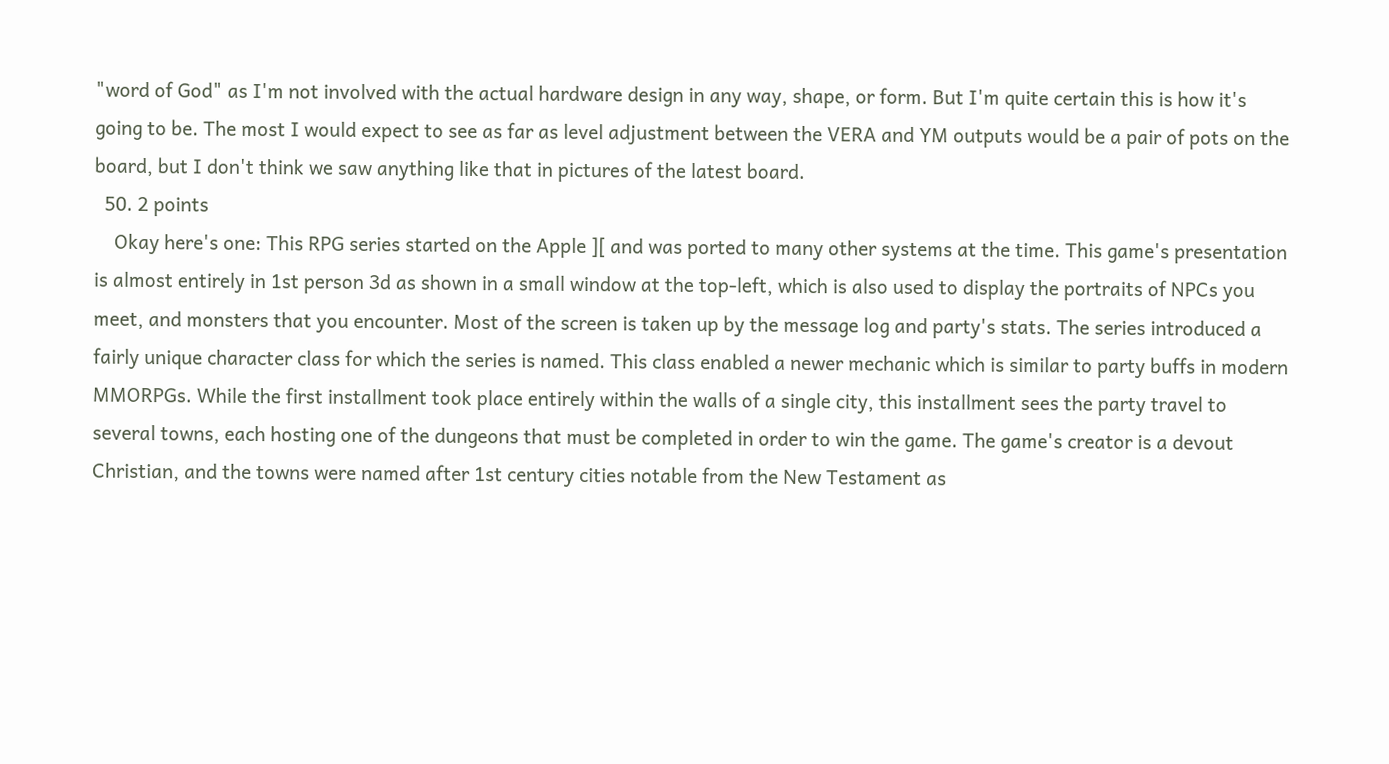"word of God" as I'm not involved with the actual hardware design in any way, shape, or form. But I'm quite certain this is how it's going to be. The most I would expect to see as far as level adjustment between the VERA and YM outputs would be a pair of pots on the board, but I don't think we saw anything like that in pictures of the latest board.
  50. 2 points
    Okay here's one: This RPG series started on the Apple ][ and was ported to many other systems at the time. This game's presentation is almost entirely in 1st person 3d as shown in a small window at the top-left, which is also used to display the portraits of NPCs you meet, and monsters that you encounter. Most of the screen is taken up by the message log and party's stats. The series introduced a fairly unique character class for which the series is named. This class enabled a newer mechanic which is similar to party buffs in modern MMORPGs. While the first installment took place entirely within the walls of a single city, this installment sees the party travel to several towns, each hosting one of the dungeons that must be completed in order to win the game. The game's creator is a devout Christian, and the towns were named after 1st century cities notable from the New Testament as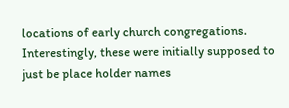locations of early church congregations. Interestingly, these were initially supposed to just be place holder names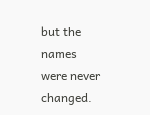but the names were never changed.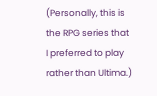(Personally, this is the RPG series that I preferred to play rather than Ultima.)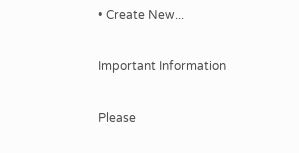• Create New...

Important Information

Please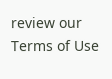review our Terms of Use